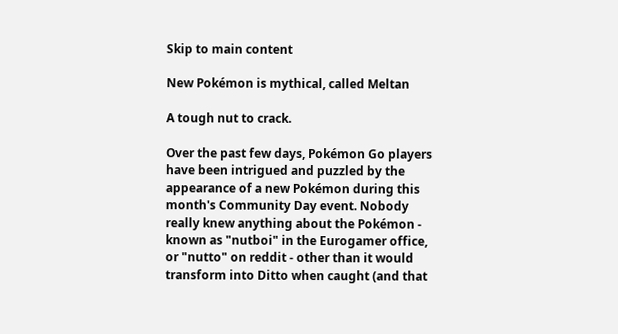Skip to main content

New Pokémon is mythical, called Meltan

A tough nut to crack.

Over the past few days, Pokémon Go players have been intrigued and puzzled by the appearance of a new Pokémon during this month's Community Day event. Nobody really knew anything about the Pokémon - known as "nutboi" in the Eurogamer office, or "nutto" on reddit - other than it would transform into Ditto when caught (and that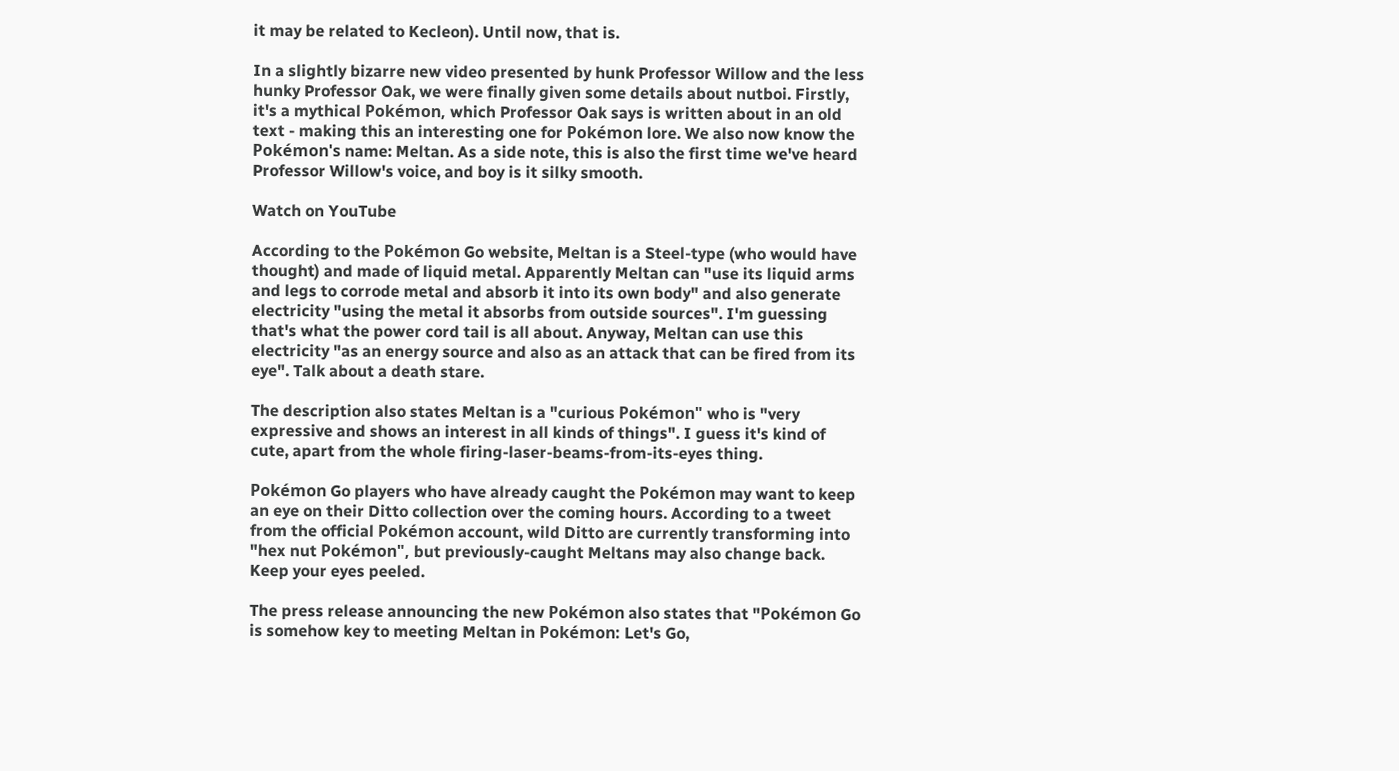it may be related to Kecleon). Until now, that is.

In a slightly bizarre new video presented by hunk Professor Willow and the less hunky Professor Oak, we were finally given some details about nutboi. Firstly, it's a mythical Pokémon, which Professor Oak says is written about in an old text - making this an interesting one for Pokémon lore. We also now know the Pokémon's name: Meltan. As a side note, this is also the first time we've heard Professor Willow's voice, and boy is it silky smooth.

Watch on YouTube

According to the Pokémon Go website, Meltan is a Steel-type (who would have thought) and made of liquid metal. Apparently Meltan can "use its liquid arms and legs to corrode metal and absorb it into its own body" and also generate electricity "using the metal it absorbs from outside sources". I'm guessing that's what the power cord tail is all about. Anyway, Meltan can use this electricity "as an energy source and also as an attack that can be fired from its eye". Talk about a death stare.

The description also states Meltan is a "curious Pokémon" who is "very expressive and shows an interest in all kinds of things". I guess it's kind of cute, apart from the whole firing-laser-beams-from-its-eyes thing.

Pokémon Go players who have already caught the Pokémon may want to keep an eye on their Ditto collection over the coming hours. According to a tweet from the official Pokémon account, wild Ditto are currently transforming into "hex nut Pokémon", but previously-caught Meltans may also change back. Keep your eyes peeled.

The press release announcing the new Pokémon also states that "Pokémon Go is somehow key to meeting Meltan in Pokémon: Let's Go,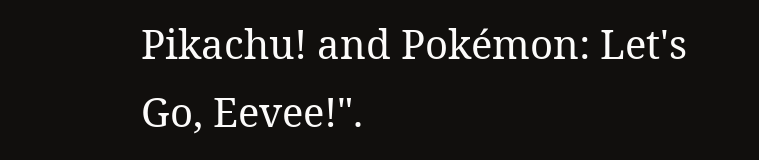Pikachu! and Pokémon: Let's Go, Eevee!".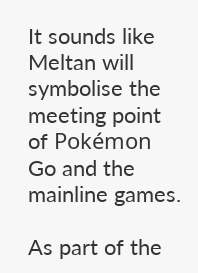It sounds like Meltan will symbolise the meeting point of Pokémon Go and the mainline games.

As part of the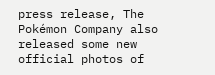press release, The Pokémon Company also released some new official photos of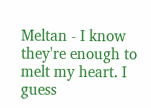Meltan - I know they're enough to melt my heart. I guess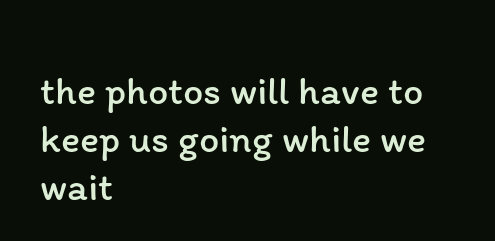the photos will have to keep us going while we wait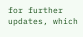for further updates, which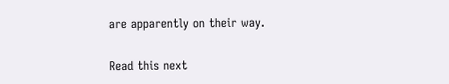are apparently on their way.

Read this next